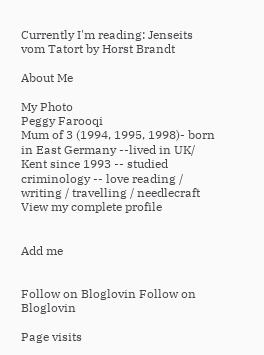Currently I'm reading: Jenseits vom Tatort by Horst Brandt

About Me

My Photo
Peggy Farooqi
Mum of 3 (1994, 1995, 1998)- born in East Germany --lived in UK/ Kent since 1993 -- studied criminology -- love reading / writing / travelling / needlecraft
View my complete profile


Add me


Follow on Bloglovin Follow on Bloglovin

Page visits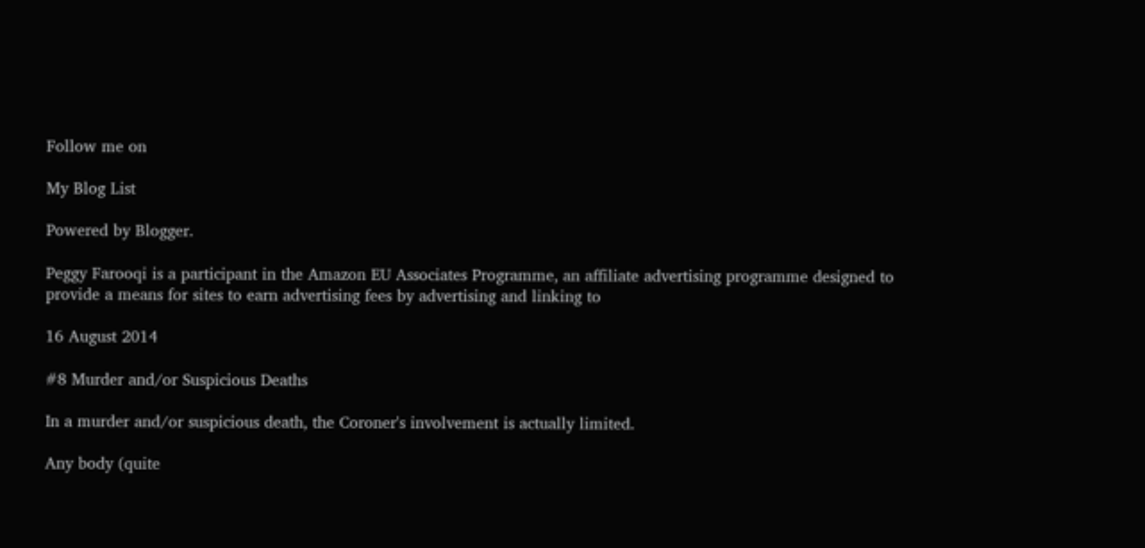Follow me on

My Blog List

Powered by Blogger.

Peggy Farooqi is a participant in the Amazon EU Associates Programme, an affiliate advertising programme designed to provide a means for sites to earn advertising fees by advertising and linking to

16 August 2014

#8 Murder and/or Suspicious Deaths

In a murder and/or suspicious death, the Coroner's involvement is actually limited.

Any body (quite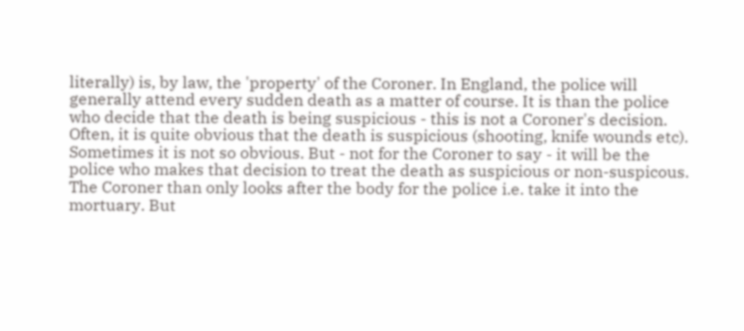literally) is, by law, the 'property' of the Coroner. In England, the police will generally attend every sudden death as a matter of course. It is than the police who decide that the death is being suspicious - this is not a Coroner's decision. Often, it is quite obvious that the death is suspicious (shooting, knife wounds etc). Sometimes it is not so obvious. But - not for the Coroner to say - it will be the police who makes that decision to treat the death as suspicious or non-suspicous. The Coroner than only looks after the body for the police i.e. take it into the mortuary. But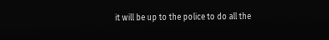it will be up to the police to do all the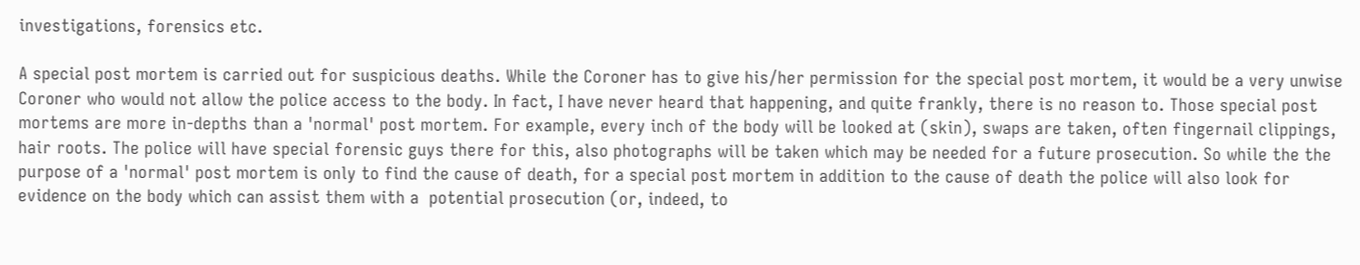investigations, forensics etc.

A special post mortem is carried out for suspicious deaths. While the Coroner has to give his/her permission for the special post mortem, it would be a very unwise Coroner who would not allow the police access to the body. In fact, I have never heard that happening, and quite frankly, there is no reason to. Those special post mortems are more in-depths than a 'normal' post mortem. For example, every inch of the body will be looked at (skin), swaps are taken, often fingernail clippings, hair roots. The police will have special forensic guys there for this, also photographs will be taken which may be needed for a future prosecution. So while the the purpose of a 'normal' post mortem is only to find the cause of death, for a special post mortem in addition to the cause of death the police will also look for evidence on the body which can assist them with a  potential prosecution (or, indeed, to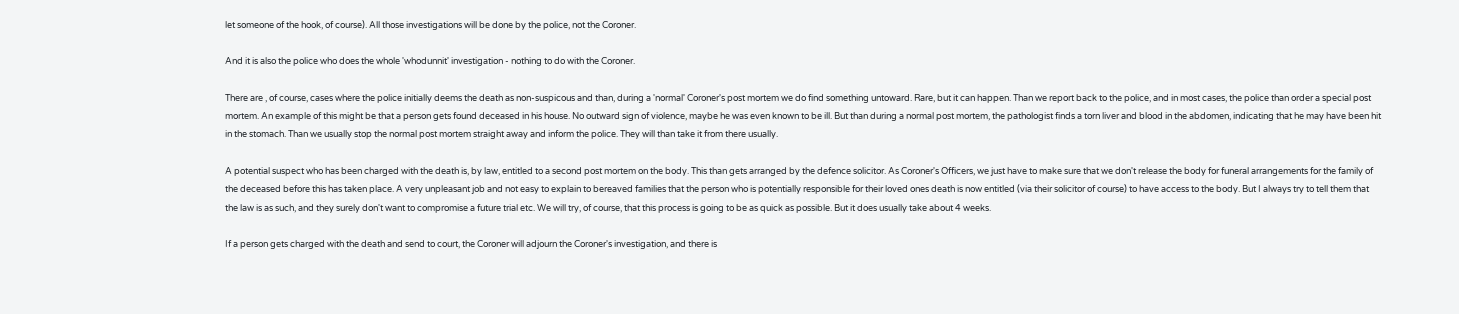let someone of the hook, of course). All those investigations will be done by the police, not the Coroner.

And it is also the police who does the whole 'whodunnit' investigation - nothing to do with the Coroner.

There are , of course, cases where the police initially deems the death as non-suspicous and than, during a 'normal' Coroner's post mortem we do find something untoward. Rare, but it can happen. Than we report back to the police, and in most cases, the police than order a special post mortem. An example of this might be that a person gets found deceased in his house. No outward sign of violence, maybe he was even known to be ill. But than during a normal post mortem, the pathologist finds a torn liver and blood in the abdomen, indicating that he may have been hit in the stomach. Than we usually stop the normal post mortem straight away and inform the police. They will than take it from there usually.

A potential suspect who has been charged with the death is, by law, entitled to a second post mortem on the body. This than gets arranged by the defence solicitor. As Coroner's Officers, we just have to make sure that we don't release the body for funeral arrangements for the family of the deceased before this has taken place. A very unpleasant job and not easy to explain to bereaved families that the person who is potentially responsible for their loved ones death is now entitled (via their solicitor of course) to have access to the body. But I always try to tell them that the law is as such, and they surely don't want to compromise a future trial etc. We will try, of course, that this process is going to be as quick as possible. But it does usually take about 4 weeks.

If a person gets charged with the death and send to court, the Coroner will adjourn the Coroner's investigation, and there is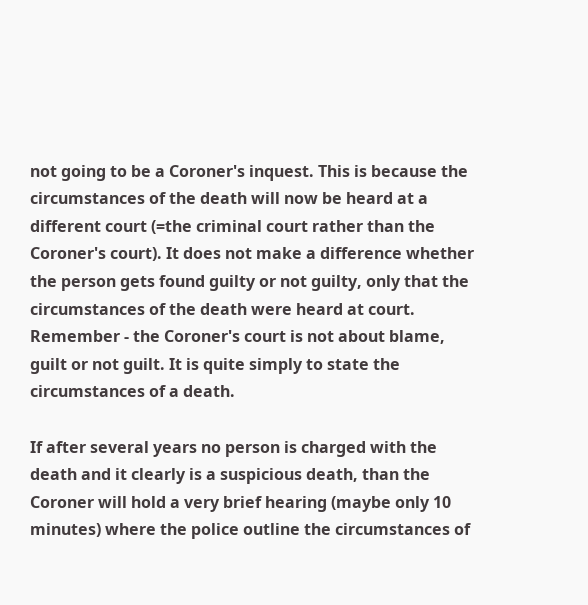not going to be a Coroner's inquest. This is because the circumstances of the death will now be heard at a different court (=the criminal court rather than the Coroner's court). It does not make a difference whether the person gets found guilty or not guilty, only that the circumstances of the death were heard at court. Remember - the Coroner's court is not about blame, guilt or not guilt. It is quite simply to state the circumstances of a death.

If after several years no person is charged with the death and it clearly is a suspicious death, than the Coroner will hold a very brief hearing (maybe only 10 minutes) where the police outline the circumstances of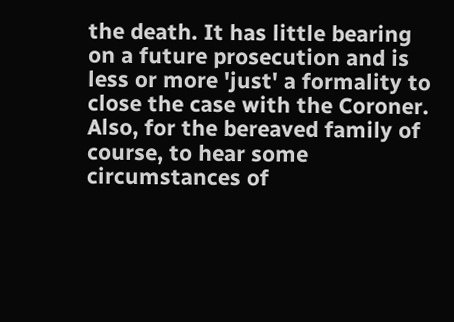the death. It has little bearing on a future prosecution and is less or more 'just' a formality to close the case with the Coroner. Also, for the bereaved family of course, to hear some circumstances of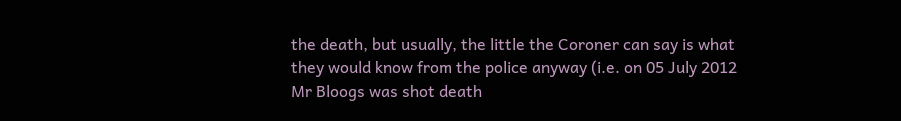the death, but usually, the little the Coroner can say is what they would know from the police anyway (i.e. on 05 July 2012 Mr Bloogs was shot death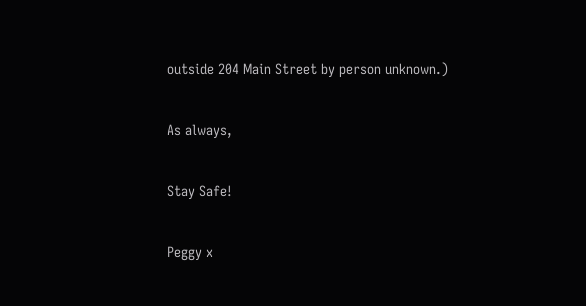outside 204 Main Street by person unknown.)

As always,

Stay Safe!

Peggy x